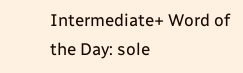Intermediate+ Word of the Day: sole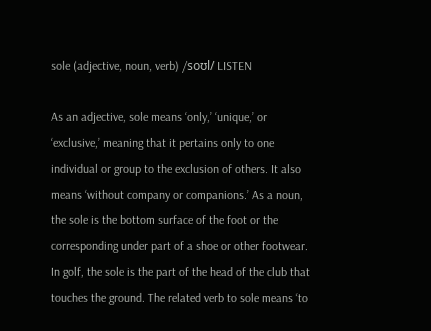sole (adjective, noun, verb) /soʊl/ LISTEN

As an adjective, sole means ‘only,’ ‘unique,’ or ‘exclusive,’ meaning that it pertains only to one individual or group to the exclusion of others. It also means ‘without company or companions.’ As a noun, the sole is the bottom surface of the foot or the corresponding under part of a shoe or other footwear. In golf, the sole is the part of the head of the club that touches the ground. The related verb to sole means ‘to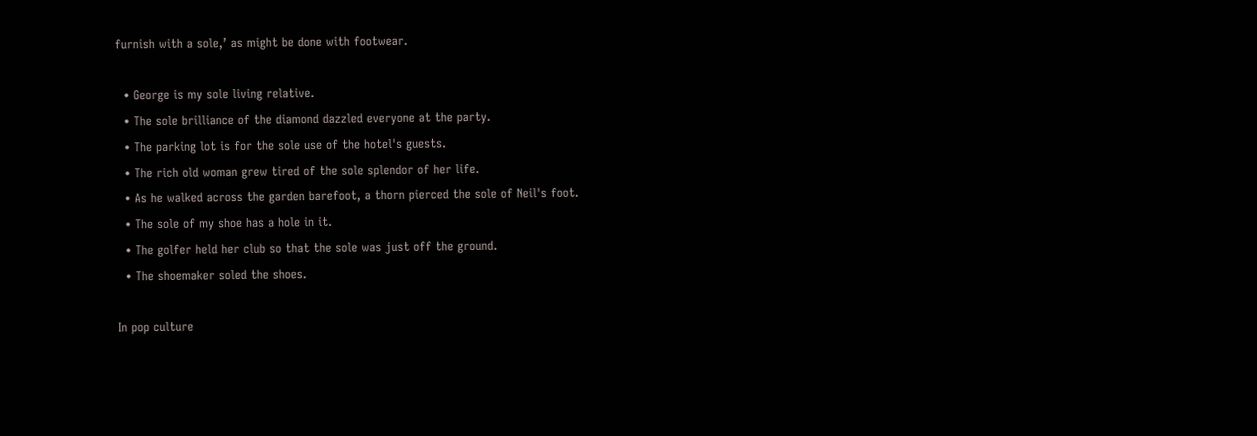furnish with a sole,’ as might be done with footwear.

  • George is my sole living relative.
  • The sole brilliance of the diamond dazzled everyone at the party.
  • The parking lot is for the sole use of the hotel's guests.
  • The rich old woman grew tired of the sole splendor of her life.
  • As he walked across the garden barefoot, a thorn pierced the sole of Neil's foot.
  • The sole of my shoe has a hole in it.
  • The golfer held her club so that the sole was just off the ground.
  • The shoemaker soled the shoes.

In pop culture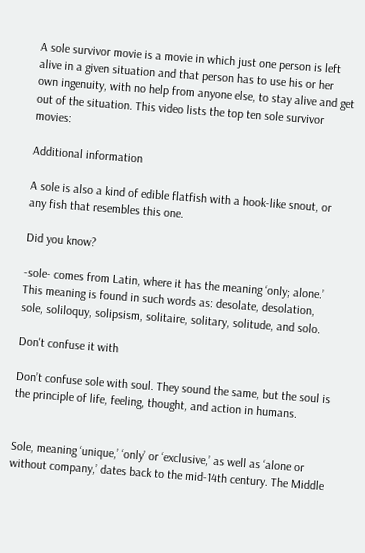A sole survivor movie is a movie in which just one person is left alive in a given situation and that person has to use his or her own ingenuity, with no help from anyone else, to stay alive and get out of the situation. This video lists the top ten sole survivor movies:

Additional information

A sole is also a kind of edible flatfish with a hook-like snout, or any fish that resembles this one.

Did you know?

-sole- comes from Latin, where it has the meaning ‘only; alone.’ This meaning is found in such words as: desolate, desolation, sole, soliloquy, solipsism, solitaire, solitary, solitude, and solo.

Don't confuse it with

Don’t confuse sole with soul. They sound the same, but the soul is the principle of life, feeling, thought, and action in humans.


Sole, meaning ‘unique,’ ‘only’ or ‘exclusive,’ as well as ‘alone or without company,’ dates back to the mid-14th century. The Middle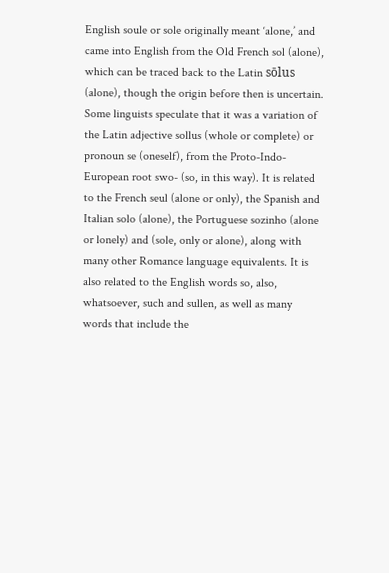English soule or sole originally meant ‘alone,’ and came into English from the Old French sol (alone), which can be traced back to the Latin sōlus (alone), though the origin before then is uncertain. Some linguists speculate that it was a variation of the Latin adjective sollus (whole or complete) or pronoun se (oneself), from the Proto-Indo-European root swo- (so, in this way). It is related to the French seul (alone or only), the Spanish and Italian solo (alone), the Portuguese sozinho (alone or lonely) and (sole, only or alone), along with many other Romance language equivalents. It is also related to the English words so, also, whatsoever, such and sullen, as well as many words that include the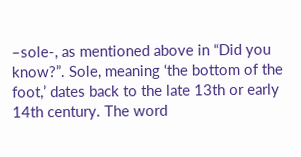–sole-, as mentioned above in “Did you know?”. Sole, meaning ‘the bottom of the foot,’ dates back to the late 13th or early 14th century. The word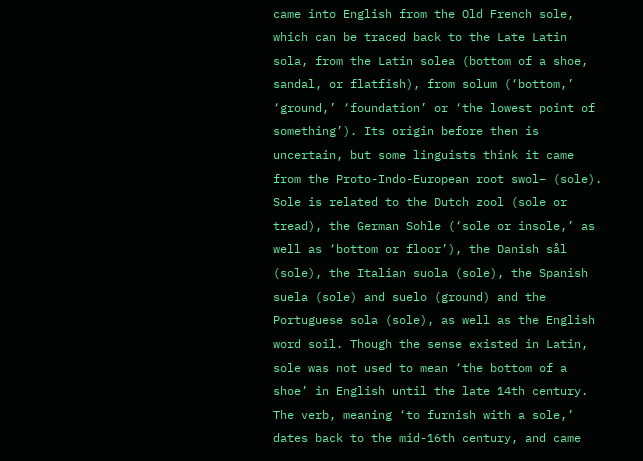came into English from the Old French sole, which can be traced back to the Late Latin sola, from the Latin solea (bottom of a shoe, sandal, or flatfish), from solum (‘bottom,’ ‘ground,’ ‘foundation’ or ‘the lowest point of something’). Its origin before then is uncertain, but some linguists think it came from the Proto-Indo-European root swol– (sole). Sole is related to the Dutch zool (sole or tread), the German Sohle (‘sole or insole,’ as well as ‘bottom or floor’), the Danish sål (sole), the Italian suola (sole), the Spanish suela (sole) and suelo (ground) and the Portuguese sola (sole), as well as the English word soil. Though the sense existed in Latin, sole was not used to mean ‘the bottom of a shoe’ in English until the late 14th century. The verb, meaning ‘to furnish with a sole,’ dates back to the mid-16th century, and came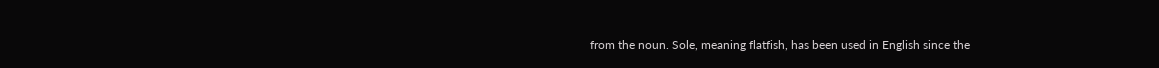from the noun. Sole, meaning flatfish, has been used in English since the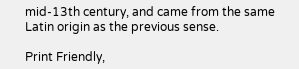mid-13th century, and came from the same Latin origin as the previous sense.

Print Friendly,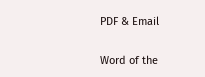PDF & Email

Word of the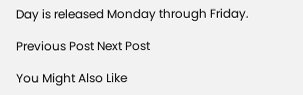Day is released Monday through Friday.

Previous Post Next Post

You Might Also Like